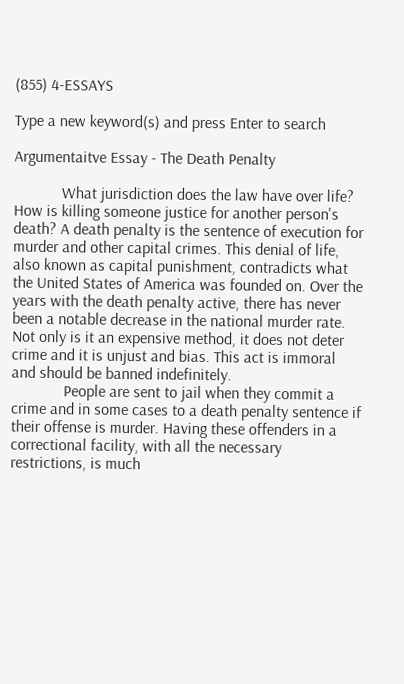(855) 4-ESSAYS

Type a new keyword(s) and press Enter to search

Argumentaitve Essay - The Death Penalty

            What jurisdiction does the law have over life? How is killing someone justice for another person's death? A death penalty is the sentence of execution for murder and other capital crimes. This denial of life, also known as capital punishment, contradicts what the United States of America was founded on. Over the years with the death penalty active, there has never been a notable decrease in the national murder rate. Not only is it an expensive method, it does not deter crime and it is unjust and bias. This act is immoral and should be banned indefinitely.
             People are sent to jail when they commit a crime and in some cases to a death penalty sentence if their offense is murder. Having these offenders in a correctional facility, with all the necessary restrictions, is much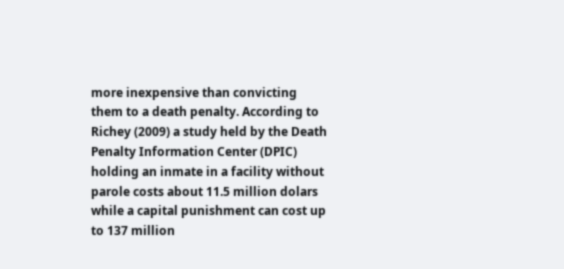more inexpensive than convicting them to a death penalty. According to Richey (2009) a study held by the Death Penalty Information Center (DPIC) holding an inmate in a facility without parole costs about 11.5 million dolars while a capital punishment can cost up to 137 million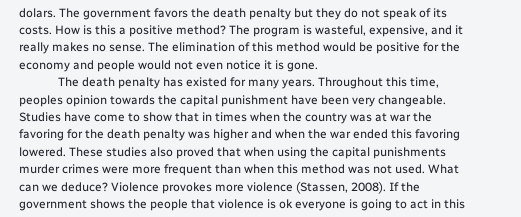dolars. The government favors the death penalty but they do not speak of its costs. How is this a positive method? The program is wasteful, expensive, and it really makes no sense. The elimination of this method would be positive for the economy and people would not even notice it is gone.
             The death penalty has existed for many years. Throughout this time, peoples opinion towards the capital punishment have been very changeable. Studies have come to show that in times when the country was at war the favoring for the death penalty was higher and when the war ended this favoring lowered. These studies also proved that when using the capital punishments murder crimes were more frequent than when this method was not used. What can we deduce? Violence provokes more violence (Stassen, 2008). If the government shows the people that violence is ok everyone is going to act in this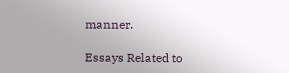manner.

Essays Related to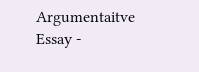Argumentaitve Essay -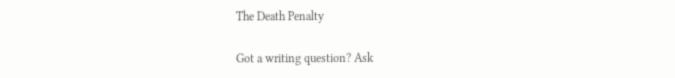The Death Penalty

Got a writing question? Ask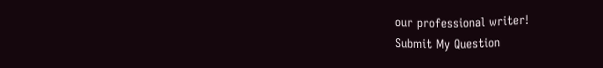our professional writer!
Submit My Question